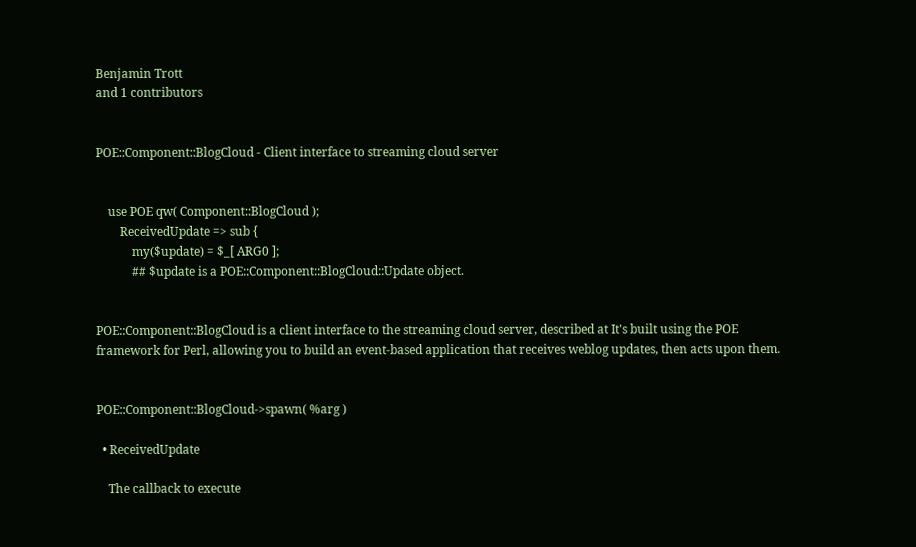Benjamin Trott
and 1 contributors


POE::Component::BlogCloud - Client interface to streaming cloud server


    use POE qw( Component::BlogCloud );
        ReceivedUpdate => sub {
            my($update) = $_[ ARG0 ];
            ## $update is a POE::Component::BlogCloud::Update object.


POE::Component::BlogCloud is a client interface to the streaming cloud server, described at It's built using the POE framework for Perl, allowing you to build an event-based application that receives weblog updates, then acts upon them.


POE::Component::BlogCloud->spawn( %arg )

  • ReceivedUpdate

    The callback to execute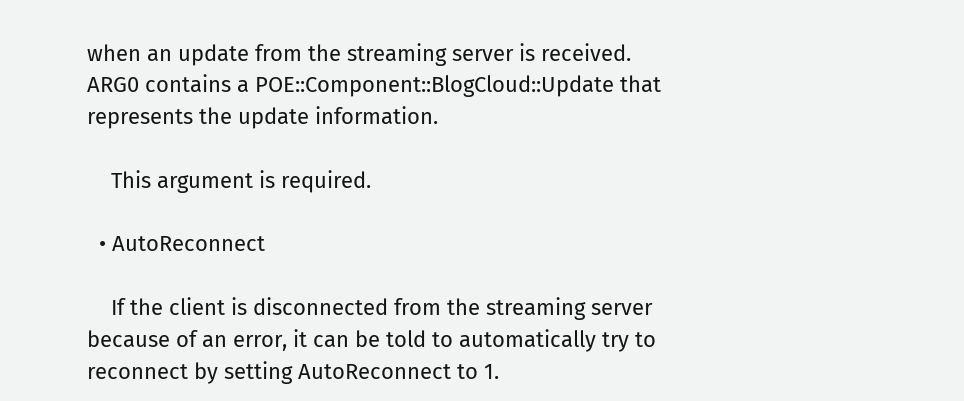when an update from the streaming server is received. ARG0 contains a POE::Component::BlogCloud::Update that represents the update information.

    This argument is required.

  • AutoReconnect

    If the client is disconnected from the streaming server because of an error, it can be told to automatically try to reconnect by setting AutoReconnect to 1.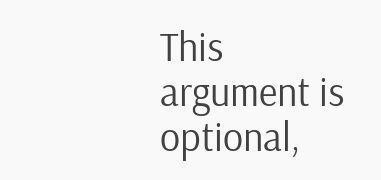This argument is optional,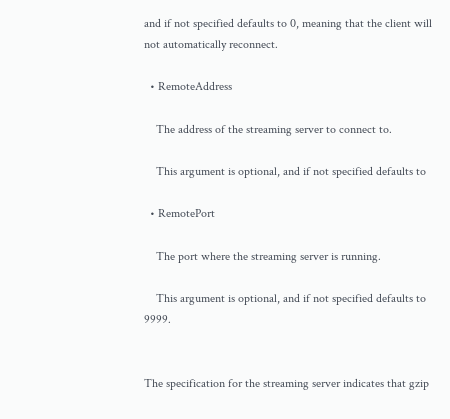and if not specified defaults to 0, meaning that the client will not automatically reconnect.

  • RemoteAddress

    The address of the streaming server to connect to.

    This argument is optional, and if not specified defaults to

  • RemotePort

    The port where the streaming server is running.

    This argument is optional, and if not specified defaults to 9999.


The specification for the streaming server indicates that gzip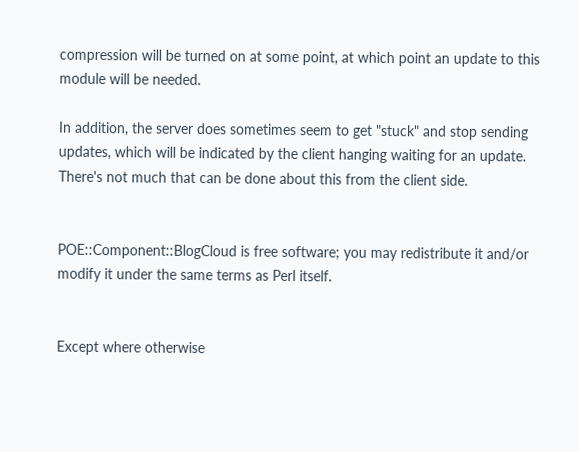compression will be turned on at some point, at which point an update to this module will be needed.

In addition, the server does sometimes seem to get "stuck" and stop sending updates, which will be indicated by the client hanging waiting for an update. There's not much that can be done about this from the client side.


POE::Component::BlogCloud is free software; you may redistribute it and/or modify it under the same terms as Perl itself.


Except where otherwise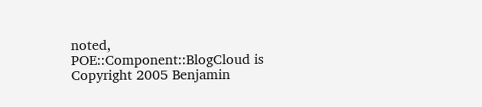noted, POE::Component::BlogCloud is Copyright 2005 Benjamin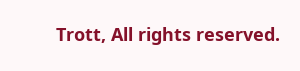Trott, All rights reserved.